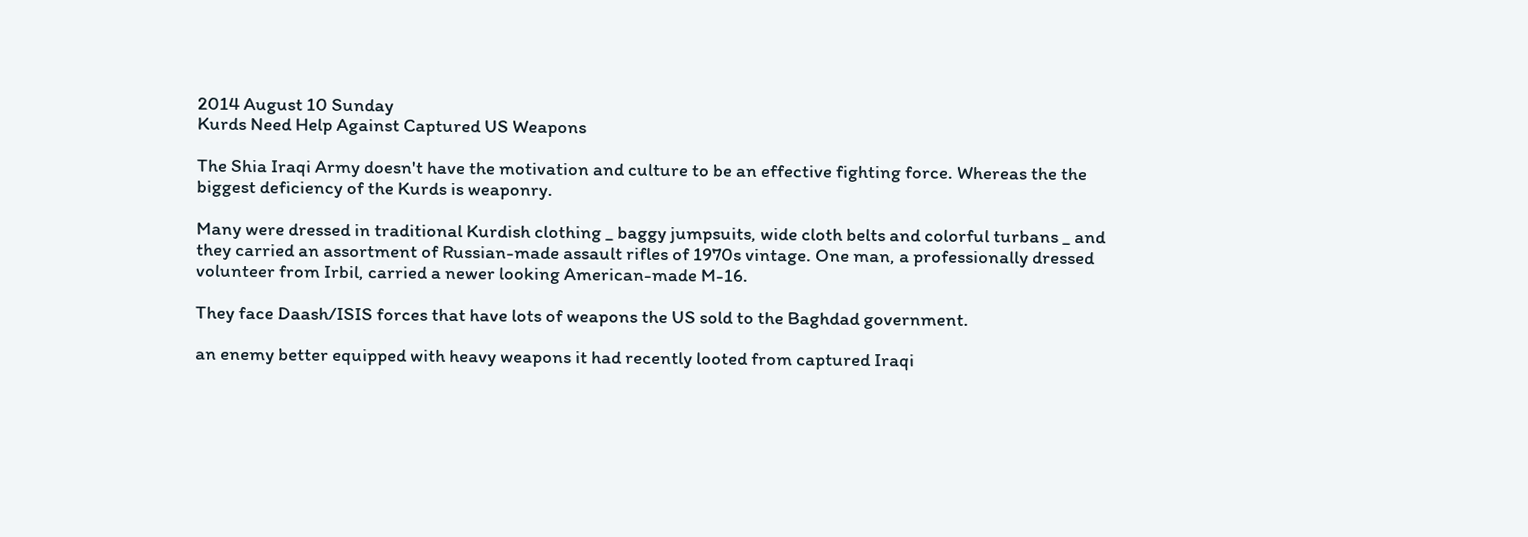2014 August 10 Sunday
Kurds Need Help Against Captured US Weapons

The Shia Iraqi Army doesn't have the motivation and culture to be an effective fighting force. Whereas the the biggest deficiency of the Kurds is weaponry.

Many were dressed in traditional Kurdish clothing _ baggy jumpsuits, wide cloth belts and colorful turbans _ and they carried an assortment of Russian-made assault rifles of 1970s vintage. One man, a professionally dressed volunteer from Irbil, carried a newer looking American-made M-16.

They face Daash/ISIS forces that have lots of weapons the US sold to the Baghdad government.

an enemy better equipped with heavy weapons it had recently looted from captured Iraqi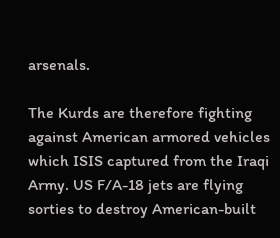arsenals.

The Kurds are therefore fighting against American armored vehicles which ISIS captured from the Iraqi Army. US F/A-18 jets are flying sorties to destroy American-built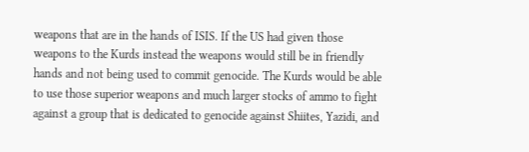weapons that are in the hands of ISIS. If the US had given those weapons to the Kurds instead the weapons would still be in friendly hands and not being used to commit genocide. The Kurds would be able to use those superior weapons and much larger stocks of ammo to fight against a group that is dedicated to genocide against Shiites, Yazidi, and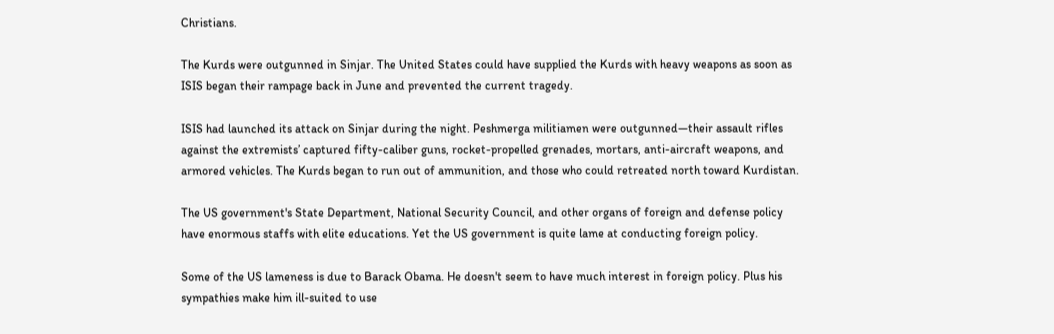Christians.

The Kurds were outgunned in Sinjar. The United States could have supplied the Kurds with heavy weapons as soon as ISIS began their rampage back in June and prevented the current tragedy.

ISIS had launched its attack on Sinjar during the night. Peshmerga militiamen were outgunned—their assault rifles against the extremists’ captured fifty-caliber guns, rocket-propelled grenades, mortars, anti-aircraft weapons, and armored vehicles. The Kurds began to run out of ammunition, and those who could retreated north toward Kurdistan.

The US government's State Department, National Security Council, and other organs of foreign and defense policy have enormous staffs with elite educations. Yet the US government is quite lame at conducting foreign policy.

Some of the US lameness is due to Barack Obama. He doesn't seem to have much interest in foreign policy. Plus his sympathies make him ill-suited to use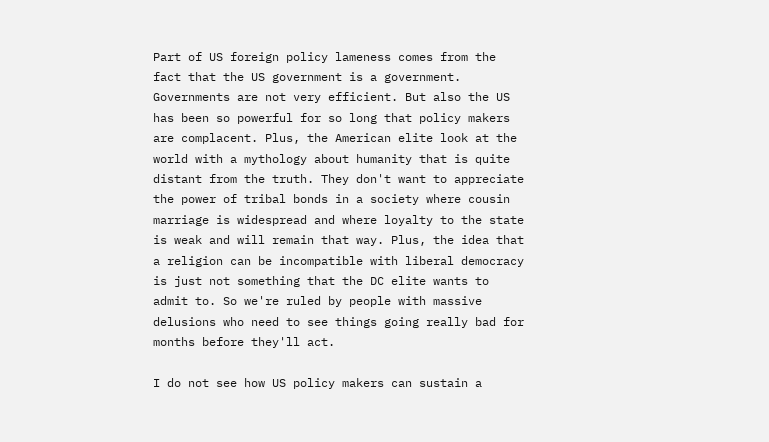Part of US foreign policy lameness comes from the fact that the US government is a government. Governments are not very efficient. But also the US has been so powerful for so long that policy makers are complacent. Plus, the American elite look at the world with a mythology about humanity that is quite distant from the truth. They don't want to appreciate the power of tribal bonds in a society where cousin marriage is widespread and where loyalty to the state is weak and will remain that way. Plus, the idea that a religion can be incompatible with liberal democracy is just not something that the DC elite wants to admit to. So we're ruled by people with massive delusions who need to see things going really bad for months before they'll act.

I do not see how US policy makers can sustain a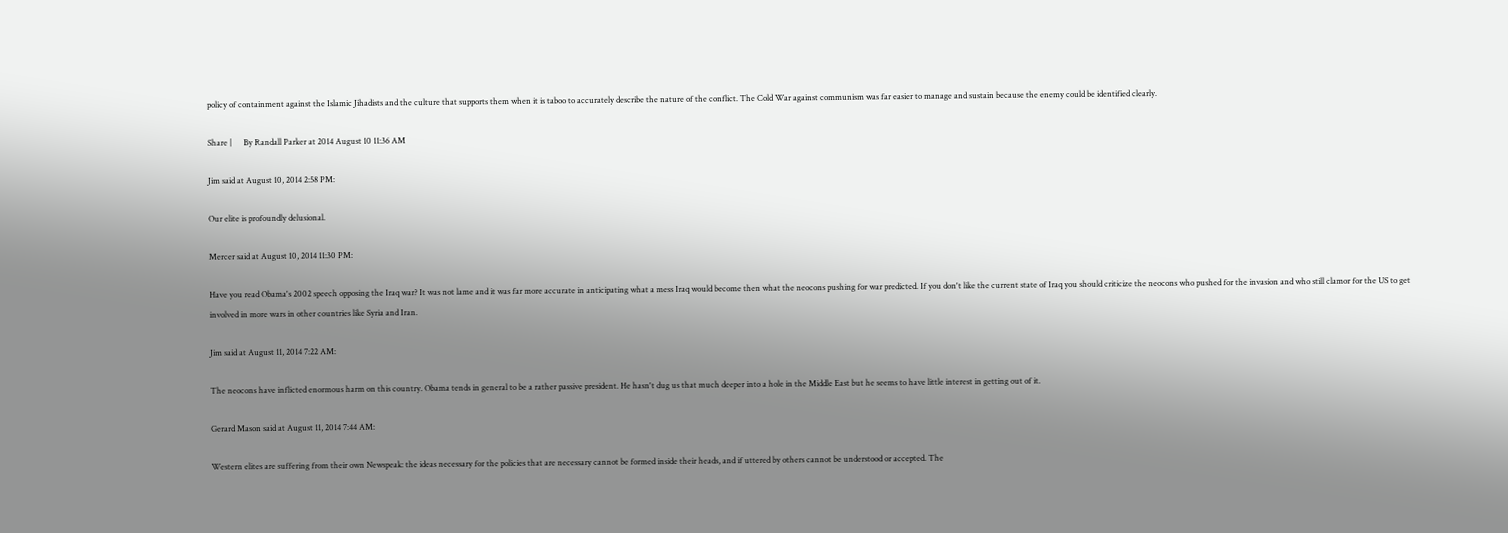policy of containment against the Islamic Jihadists and the culture that supports them when it is taboo to accurately describe the nature of the conflict. The Cold War against communism was far easier to manage and sustain because the enemy could be identified clearly.

Share |      By Randall Parker at 2014 August 10 11:36 AM

Jim said at August 10, 2014 2:58 PM:

Our elite is profoundly delusional.

Mercer said at August 10, 2014 11:30 PM:

Have you read Obama's 2002 speech opposing the Iraq war? It was not lame and it was far more accurate in anticipating what a mess Iraq would become then what the neocons pushing for war predicted. If you don't like the current state of Iraq you should criticize the neocons who pushed for the invasion and who still clamor for the US to get involved in more wars in other countries like Syria and Iran.

Jim said at August 11, 2014 7:22 AM:

The neocons have inflicted enormous harm on this country. Obama tends in general to be a rather passive president. He hasn't dug us that much deeper into a hole in the Middle East but he seems to have little interest in getting out of it.

Gerard Mason said at August 11, 2014 7:44 AM:

Western elites are suffering from their own Newspeak: the ideas necessary for the policies that are necessary cannot be formed inside their heads, and if uttered by others cannot be understood or accepted. The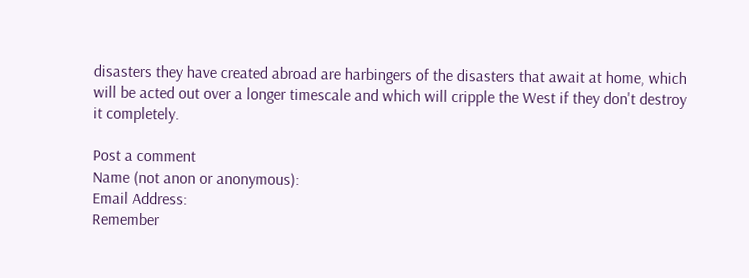disasters they have created abroad are harbingers of the disasters that await at home, which will be acted out over a longer timescale and which will cripple the West if they don't destroy it completely.

Post a comment
Name (not anon or anonymous):
Email Address:
Remember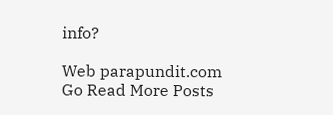info?

Web parapundit.com
Go Read More Posts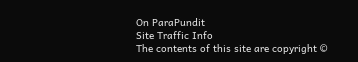On ParaPundit
Site Traffic Info
The contents of this site are copyright ©